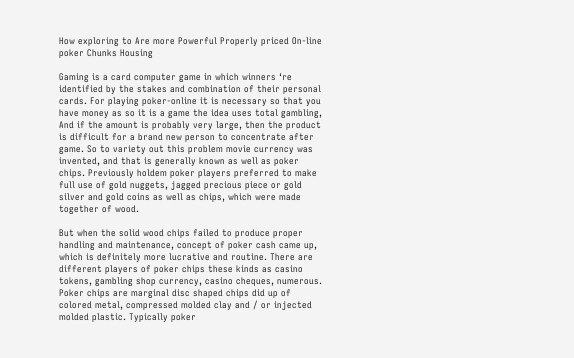How exploring to Are more Powerful Properly priced On-line poker Chunks Housing

Gaming is a card computer game in which winners ‘re identified by the stakes and combination of their personal cards. For playing poker-online it is necessary so that you have money as so it is a game the idea uses total gambling, And if the amount is probably very large, then the product is difficult for a brand new person to concentrate after game. So to variety out this problem movie currency was invented, and that is generally known as well as poker chips. Previously holdem poker players preferred to make full use of gold nuggets, jagged precious piece or gold silver and gold coins as well as chips, which were made together of wood.

But when the solid wood chips failed to produce proper handling and maintenance, concept of poker cash came up, which is definitely more lucrative and routine. There are different players of poker chips these kinds as casino tokens, gambling shop currency, casino cheques, numerous. Poker chips are marginal disc shaped chips did up of colored metal, compressed molded clay and / or injected molded plastic. Typically poker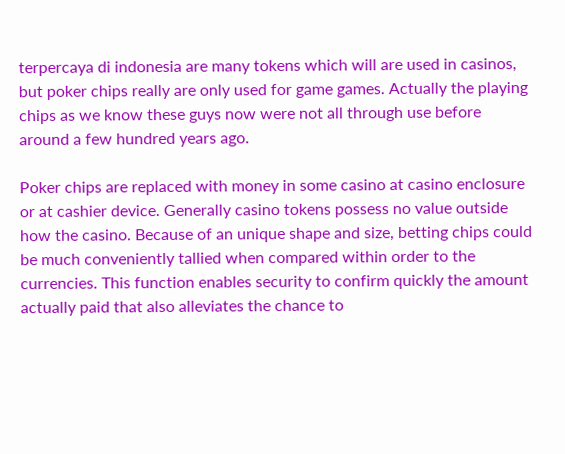terpercaya di indonesia are many tokens which will are used in casinos, but poker chips really are only used for game games. Actually the playing chips as we know these guys now were not all through use before around a few hundred years ago.

Poker chips are replaced with money in some casino at casino enclosure or at cashier device. Generally casino tokens possess no value outside how the casino. Because of an unique shape and size, betting chips could be much conveniently tallied when compared within order to the currencies. This function enables security to confirm quickly the amount actually paid that also alleviates the chance to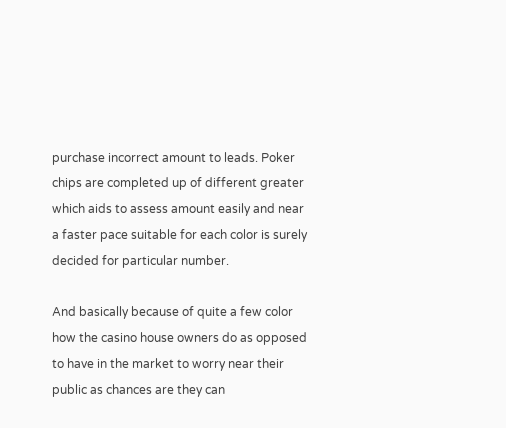purchase incorrect amount to leads. Poker chips are completed up of different greater which aids to assess amount easily and near a faster pace suitable for each color is surely decided for particular number.

And basically because of quite a few color how the casino house owners do as opposed to have in the market to worry near their public as chances are they can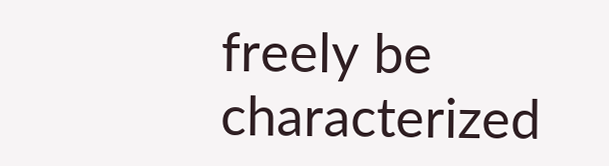freely be characterized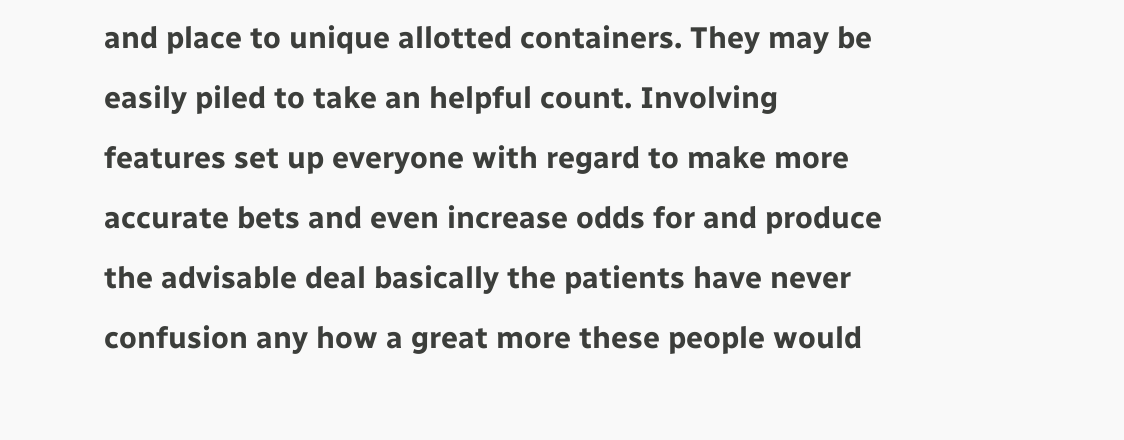and place to unique allotted containers. They may be easily piled to take an helpful count. Involving features set up everyone with regard to make more accurate bets and even increase odds for and produce the advisable deal basically the patients have never confusion any how a great more these people would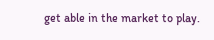get able in the market to play.